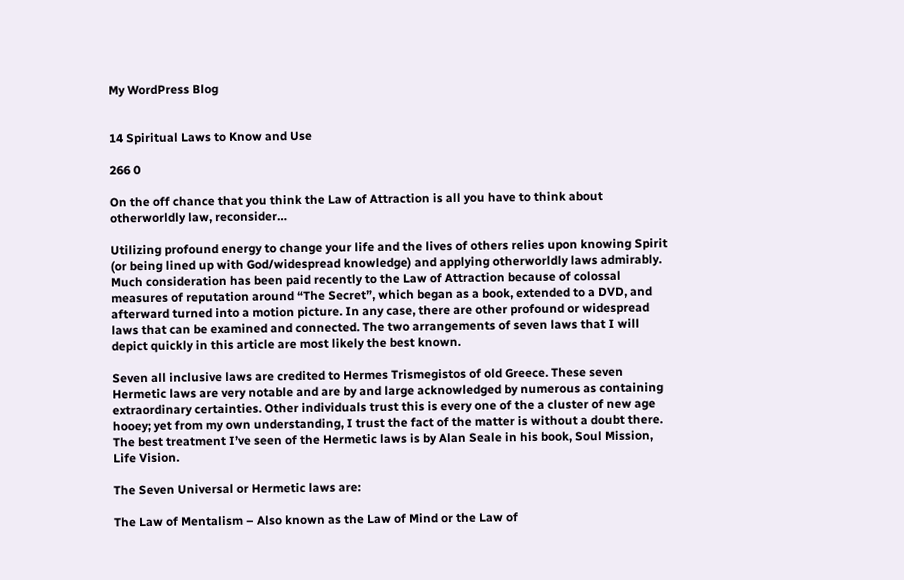My WordPress Blog


14 Spiritual Laws to Know and Use

266 0

On the off chance that you think the Law of Attraction is all you have to think about otherworldly law, reconsider…

Utilizing profound energy to change your life and the lives of others relies upon knowing Spirit (or being lined up with God/widespread knowledge) and applying otherworldly laws admirably. Much consideration has been paid recently to the Law of Attraction because of colossal measures of reputation around “The Secret”, which began as a book, extended to a DVD, and afterward turned into a motion picture. In any case, there are other profound or widespread laws that can be examined and connected. The two arrangements of seven laws that I will depict quickly in this article are most likely the best known.

Seven all inclusive laws are credited to Hermes Trismegistos of old Greece. These seven Hermetic laws are very notable and are by and large acknowledged by numerous as containing extraordinary certainties. Other individuals trust this is every one of the a cluster of new age hooey; yet from my own understanding, I trust the fact of the matter is without a doubt there. The best treatment I’ve seen of the Hermetic laws is by Alan Seale in his book, Soul Mission, Life Vision.

The Seven Universal or Hermetic laws are:

The Law of Mentalism – Also known as the Law of Mind or the Law of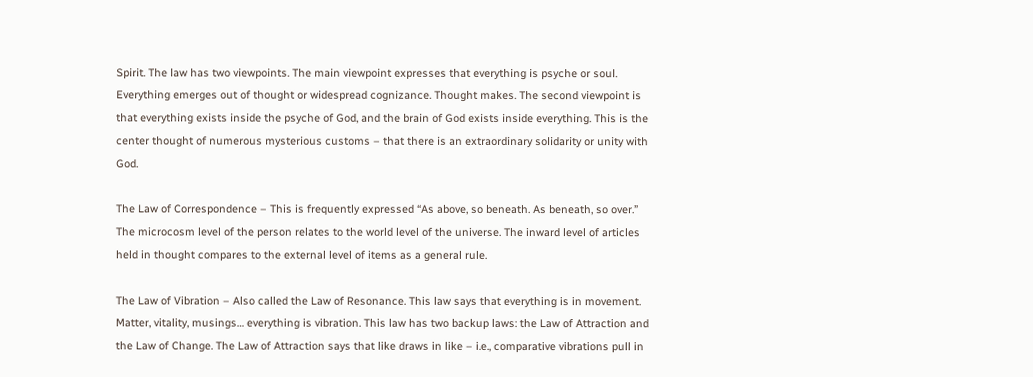Spirit. The law has two viewpoints. The main viewpoint expresses that everything is psyche or soul. Everything emerges out of thought or widespread cognizance. Thought makes. The second viewpoint is that everything exists inside the psyche of God, and the brain of God exists inside everything. This is the center thought of numerous mysterious customs – that there is an extraordinary solidarity or unity with God.

The Law of Correspondence – This is frequently expressed “As above, so beneath. As beneath, so over.” The microcosm level of the person relates to the world level of the universe. The inward level of articles held in thought compares to the external level of items as a general rule.

The Law of Vibration – Also called the Law of Resonance. This law says that everything is in movement. Matter, vitality, musings… everything is vibration. This law has two backup laws: the Law of Attraction and the Law of Change. The Law of Attraction says that like draws in like – i.e., comparative vibrations pull in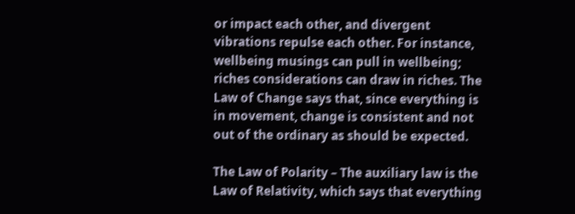or impact each other, and divergent vibrations repulse each other. For instance, wellbeing musings can pull in wellbeing; riches considerations can draw in riches. The Law of Change says that, since everything is in movement, change is consistent and not out of the ordinary as should be expected.

The Law of Polarity – The auxiliary law is the Law of Relativity, which says that everything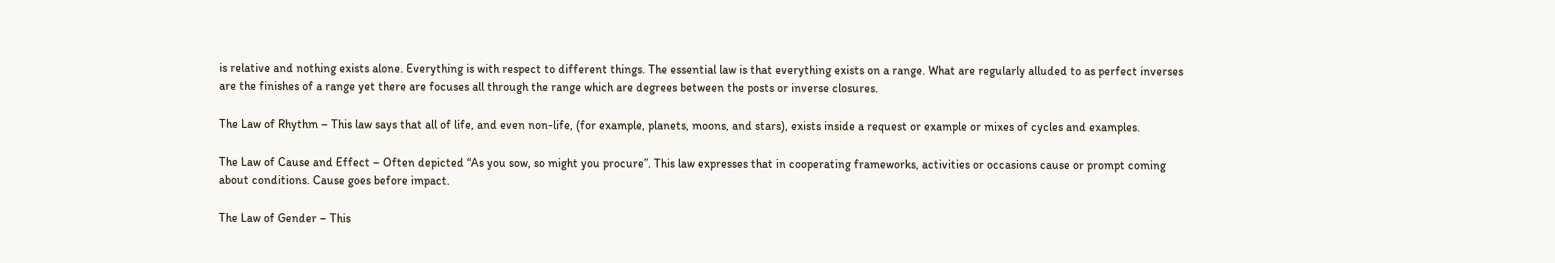is relative and nothing exists alone. Everything is with respect to different things. The essential law is that everything exists on a range. What are regularly alluded to as perfect inverses are the finishes of a range yet there are focuses all through the range which are degrees between the posts or inverse closures.

The Law of Rhythm – This law says that all of life, and even non-life, (for example, planets, moons, and stars), exists inside a request or example or mixes of cycles and examples.

The Law of Cause and Effect – Often depicted “As you sow, so might you procure”. This law expresses that in cooperating frameworks, activities or occasions cause or prompt coming about conditions. Cause goes before impact.

The Law of Gender – This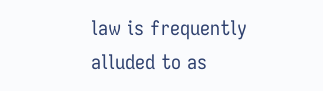law is frequently alluded to as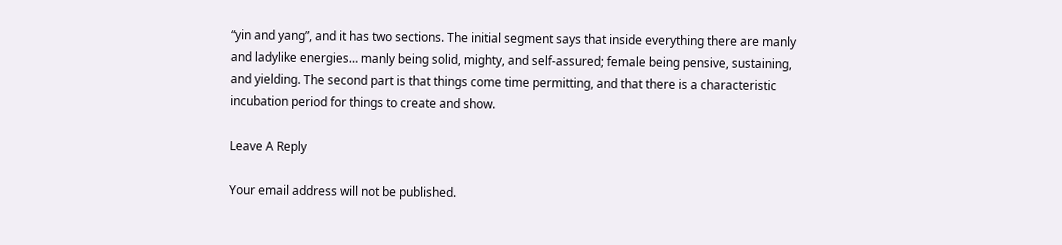“yin and yang”, and it has two sections. The initial segment says that inside everything there are manly and ladylike energies… manly being solid, mighty, and self-assured; female being pensive, sustaining, and yielding. The second part is that things come time permitting, and that there is a characteristic incubation period for things to create and show.

Leave A Reply

Your email address will not be published.